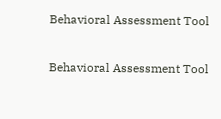Behavioral Assessment Tool

Behavioral Assessment Tool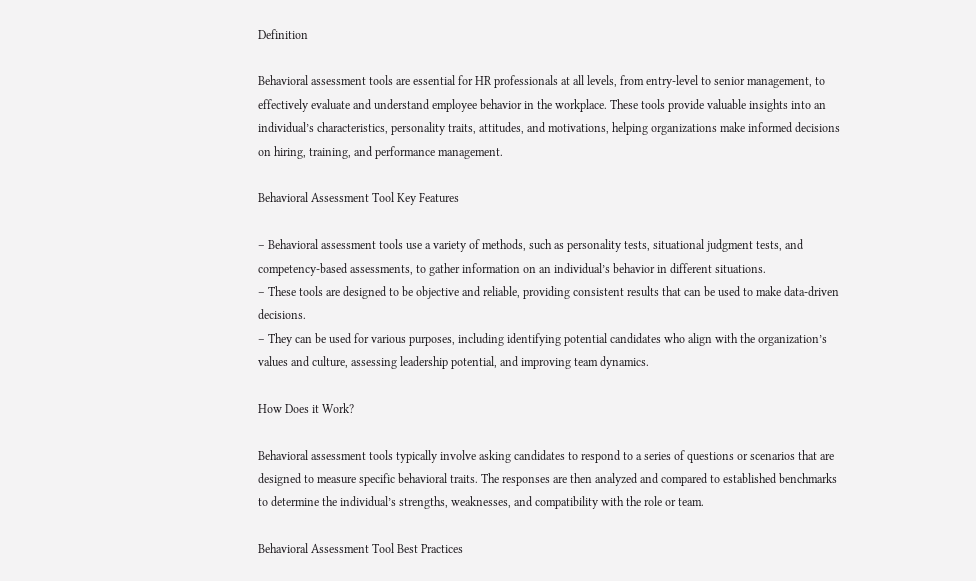Definition

Behavioral assessment tools are essential for HR professionals at all levels, from entry-level to senior management, to effectively evaluate and understand employee behavior in the workplace. These tools provide valuable insights into an individual’s characteristics, personality traits, attitudes, and motivations, helping organizations make informed decisions on hiring, training, and performance management.

Behavioral Assessment Tool Key Features

– Behavioral assessment tools use a variety of methods, such as personality tests, situational judgment tests, and competency-based assessments, to gather information on an individual’s behavior in different situations.
– These tools are designed to be objective and reliable, providing consistent results that can be used to make data-driven decisions.
– They can be used for various purposes, including identifying potential candidates who align with the organization’s values and culture, assessing leadership potential, and improving team dynamics.

How Does it Work?

Behavioral assessment tools typically involve asking candidates to respond to a series of questions or scenarios that are designed to measure specific behavioral traits. The responses are then analyzed and compared to established benchmarks to determine the individual’s strengths, weaknesses, and compatibility with the role or team.

Behavioral Assessment Tool Best Practices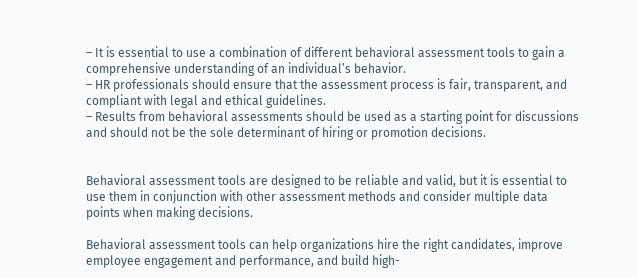– It is essential to use a combination of different behavioral assessment tools to gain a comprehensive understanding of an individual’s behavior.
– HR professionals should ensure that the assessment process is fair, transparent, and compliant with legal and ethical guidelines.
– Results from behavioral assessments should be used as a starting point for discussions and should not be the sole determinant of hiring or promotion decisions.


Behavioral assessment tools are designed to be reliable and valid, but it is essential to use them in conjunction with other assessment methods and consider multiple data points when making decisions.

Behavioral assessment tools can help organizations hire the right candidates, improve employee engagement and performance, and build high-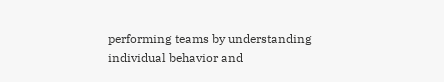performing teams by understanding individual behavior and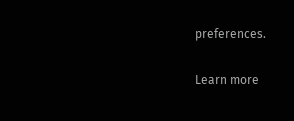preferences.

Learn more